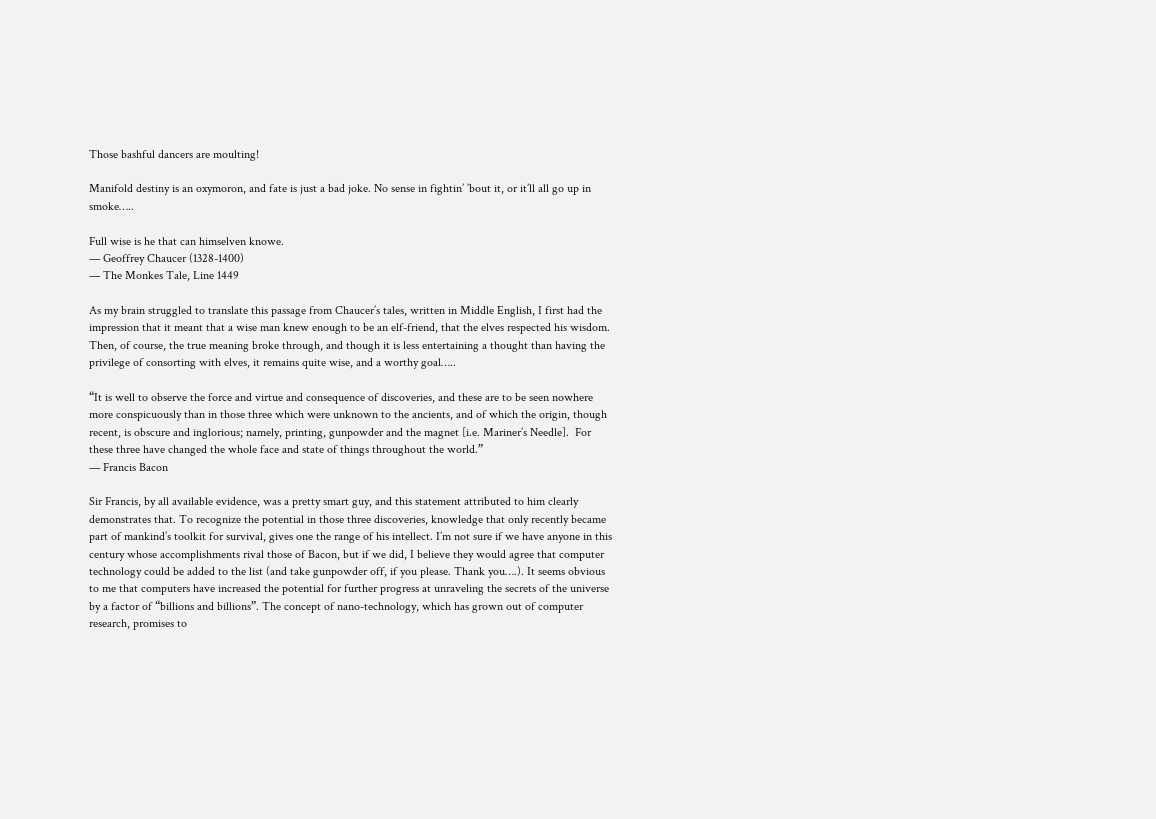Those bashful dancers are moulting!

Manifold destiny is an oxymoron, and fate is just a bad joke. No sense in fightin’ ’bout it, or it’ll all go up in smoke…..

Full wise is he that can himselven knowe.
— Geoffrey Chaucer (1328-1400)
— The Monkes Tale, Line 1449

As my brain struggled to translate this passage from Chaucer’s tales, written in Middle English, I first had the impression that it meant that a wise man knew enough to be an elf-friend, that the elves respected his wisdom. Then, of course, the true meaning broke through, and though it is less entertaining a thought than having the privilege of consorting with elves, it remains quite wise, and a worthy goal…..

“It is well to observe the force and virtue and consequence of discoveries, and these are to be seen nowhere more conspicuously than in those three which were unknown to the ancients, and of which the origin, though recent, is obscure and inglorious; namely, printing, gunpowder and the magnet [i.e. Mariner’s Needle].  For these three have changed the whole face and state of things throughout the world.”
— Francis Bacon

Sir Francis, by all available evidence, was a pretty smart guy, and this statement attributed to him clearly demonstrates that. To recognize the potential in those three discoveries, knowledge that only recently became part of mankind’s toolkit for survival, gives one the range of his intellect. I’m not sure if we have anyone in this century whose accomplishments rival those of Bacon, but if we did, I believe they would agree that computer technology could be added to the list (and take gunpowder off, if you please. Thank you….). It seems obvious to me that computers have increased the potential for further progress at unraveling the secrets of the universe by a factor of “billions and billions”. The concept of nano-technology, which has grown out of computer research, promises to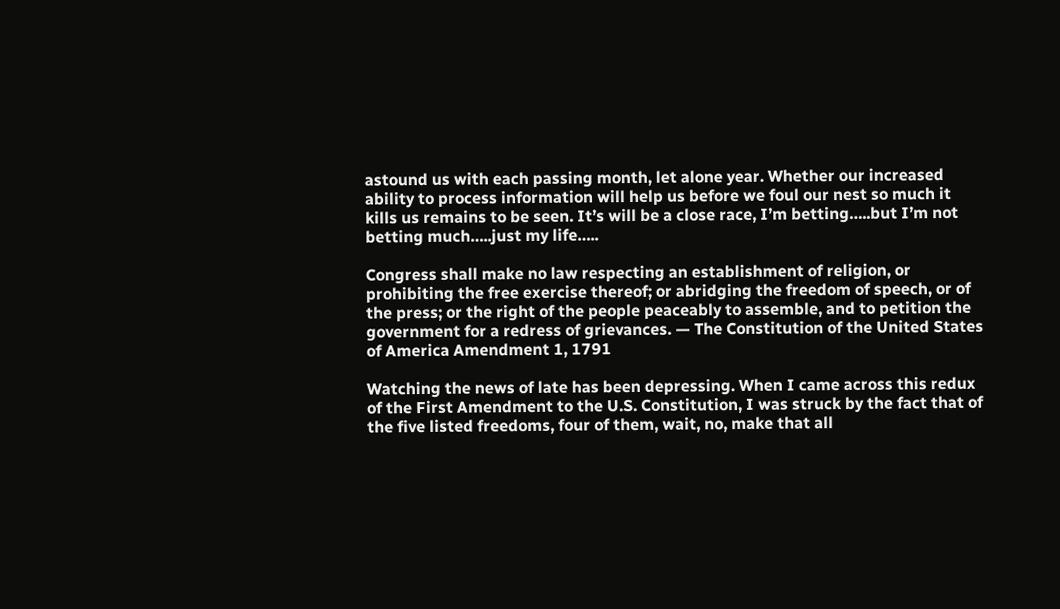astound us with each passing month, let alone year. Whether our increased ability to process information will help us before we foul our nest so much it kills us remains to be seen. It’s will be a close race, I’m betting…..but I’m not betting much…..just my life…..

Congress shall make no law respecting an establishment of religion, or prohibiting the free exercise thereof; or abridging the freedom of speech, or of the press; or the right of the people peaceably to assemble, and to petition the government for a redress of grievances. — The Constitution of the United States of America Amendment 1, 1791

Watching the news of late has been depressing. When I came across this redux of the First Amendment to the U.S. Constitution, I was struck by the fact that of the five listed freedoms, four of them, wait, no, make that all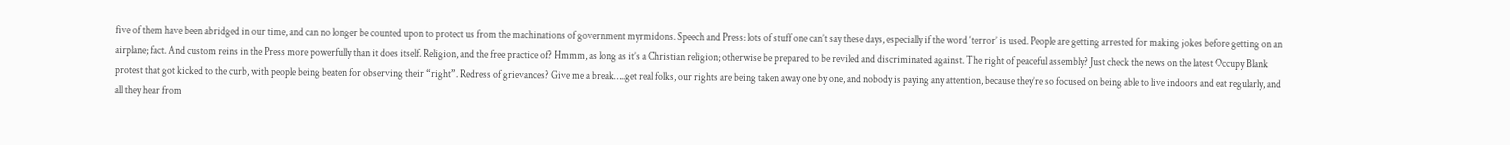five of them have been abridged in our time, and can no longer be counted upon to protect us from the machinations of government myrmidons. Speech and Press: lots of stuff one can’t say these days, especially if the word ‘terror’ is used. People are getting arrested for making jokes before getting on an airplane; fact. And custom reins in the Press more powerfully than it does itself. Religion, and the free practice of? Hmmm, as long as it’s a Christian religion; otherwise be prepared to be reviled and discriminated against. The right of peaceful assembly? Just check the news on the latest Occupy Blank protest that got kicked to the curb, with people being beaten for observing their “right”. Redress of grievances? Give me a break…..get real folks, our rights are being taken away one by one, and nobody is paying any attention, because they’re so focused on being able to live indoors and eat regularly, and all they hear from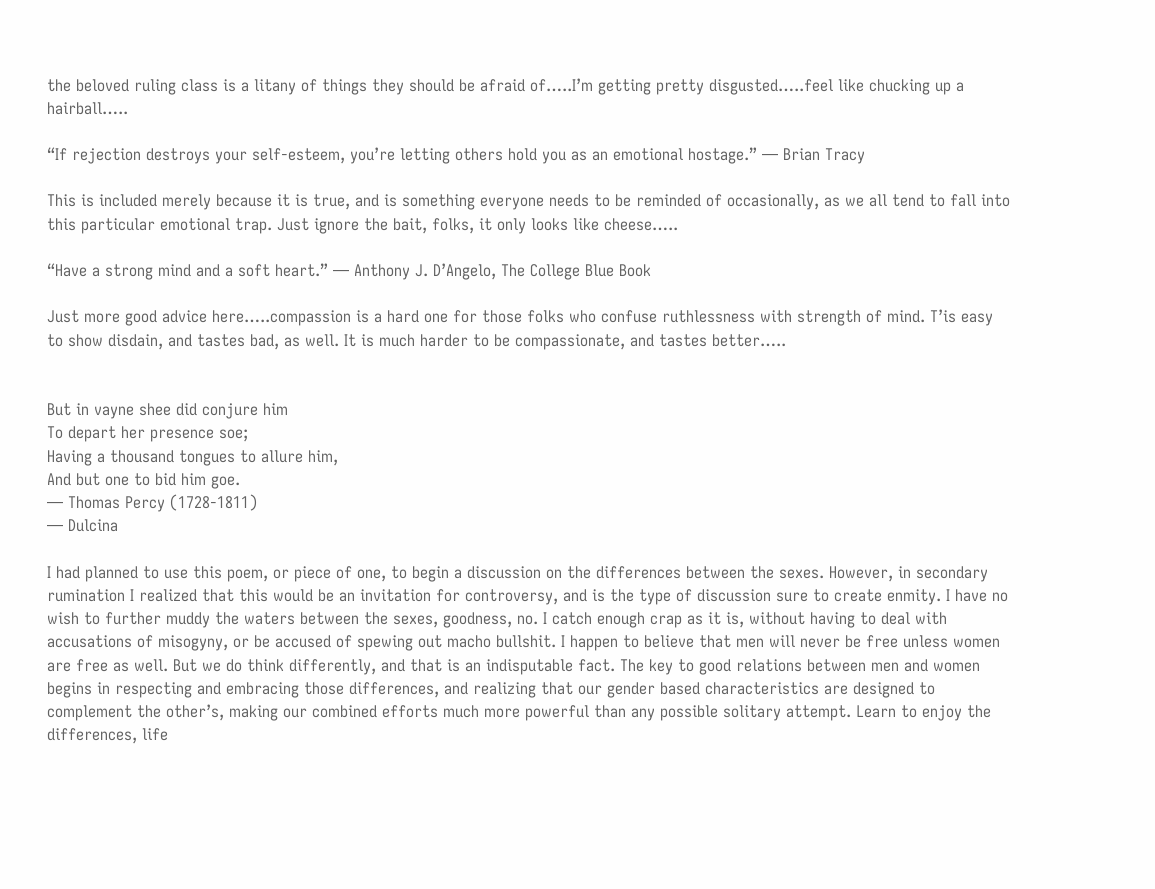the beloved ruling class is a litany of things they should be afraid of…..I’m getting pretty disgusted…..feel like chucking up a hairball…..

“If rejection destroys your self-esteem, you’re letting others hold you as an emotional hostage.” — Brian Tracy

This is included merely because it is true, and is something everyone needs to be reminded of occasionally, as we all tend to fall into this particular emotional trap. Just ignore the bait, folks, it only looks like cheese…..

“Have a strong mind and a soft heart.” — Anthony J. D’Angelo, The College Blue Book

Just more good advice here…..compassion is a hard one for those folks who confuse ruthlessness with strength of mind. T’is easy to show disdain, and tastes bad, as well. It is much harder to be compassionate, and tastes better…..


But in vayne shee did conjure him
To depart her presence soe;
Having a thousand tongues to allure him,
And but one to bid him goe.
— Thomas Percy (1728-1811)
— Dulcina

I had planned to use this poem, or piece of one, to begin a discussion on the differences between the sexes. However, in secondary rumination I realized that this would be an invitation for controversy, and is the type of discussion sure to create enmity. I have no wish to further muddy the waters between the sexes, goodness, no. I catch enough crap as it is, without having to deal with accusations of misogyny, or be accused of spewing out macho bullshit. I happen to believe that men will never be free unless women are free as well. But we do think differently, and that is an indisputable fact. The key to good relations between men and women begins in respecting and embracing those differences, and realizing that our gender based characteristics are designed to complement the other’s, making our combined efforts much more powerful than any possible solitary attempt. Learn to enjoy the differences, life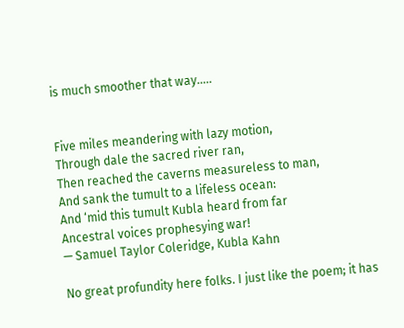is much smoother that way…..


Five miles meandering with lazy motion,
Through dale the sacred river ran,
Then reached the caverns measureless to man,
And sank the tumult to a lifeless ocean:
And ‘mid this tumult Kubla heard from far
Ancestral voices prophesying war!
— Samuel Taylor Coleridge, Kubla Kahn

No great profundity here folks. I just like the poem; it has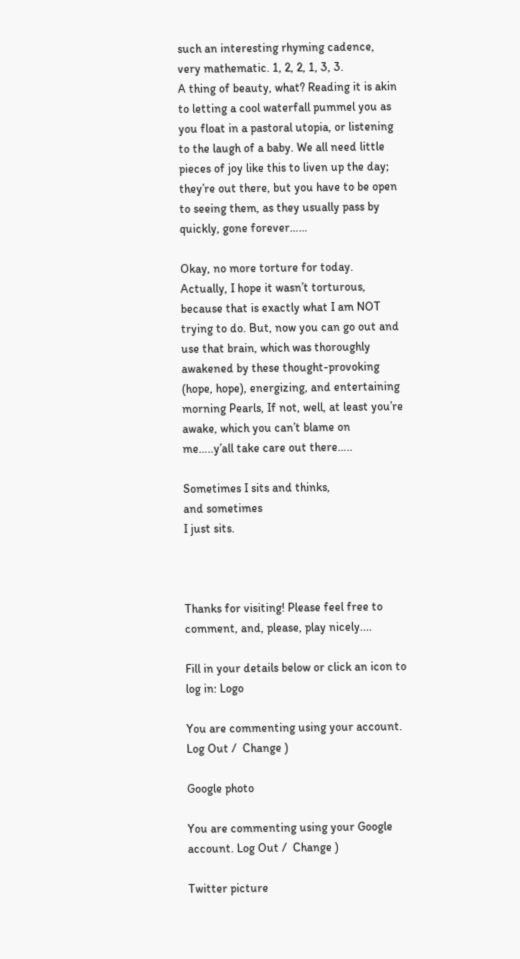such an interesting rhyming cadence, very mathematic. 1, 2, 2, 1, 3, 3.
A thing of beauty, what? Reading it is akin to letting a cool waterfall pummel you as you float in a pastoral utopia, or listening to the laugh of a baby. We all need little pieces of joy like this to liven up the day; they’re out there, but you have to be open to seeing them, as they usually pass by quickly, gone forever……

Okay, no more torture for today. Actually, I hope it wasn’t torturous, because that is exactly what I am NOT trying to do. But, now you can go out and use that brain, which was thoroughly awakened by these thought-provoking (hope, hope), energizing, and entertaining morning Pearls, If not, well, at least you’re awake, which you can’t blame on me…..y’all take care out there…..

Sometimes I sits and thinks,
and sometimes
I just sits.



Thanks for visiting! Please feel free to comment, and, please, play nicely....

Fill in your details below or click an icon to log in: Logo

You are commenting using your account. Log Out /  Change )

Google photo

You are commenting using your Google account. Log Out /  Change )

Twitter picture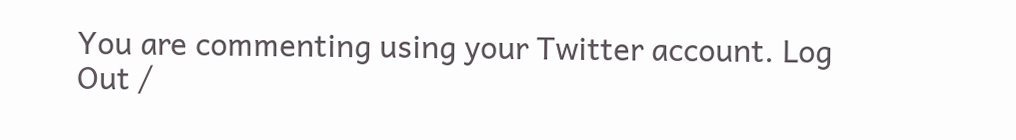You are commenting using your Twitter account. Log Out /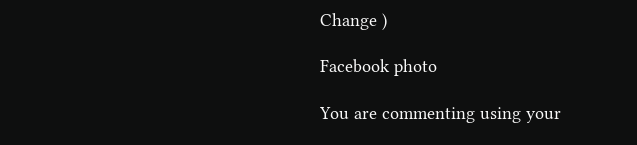Change )

Facebook photo

You are commenting using your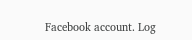Facebook account. Log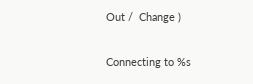Out /  Change )

Connecting to %s